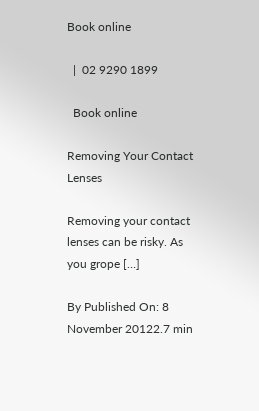Book online

  |  02 9290 1899

  Book online

Removing Your Contact Lenses

Removing your contact lenses can be risky. As you grope […]

By Published On: 8 November 20122.7 min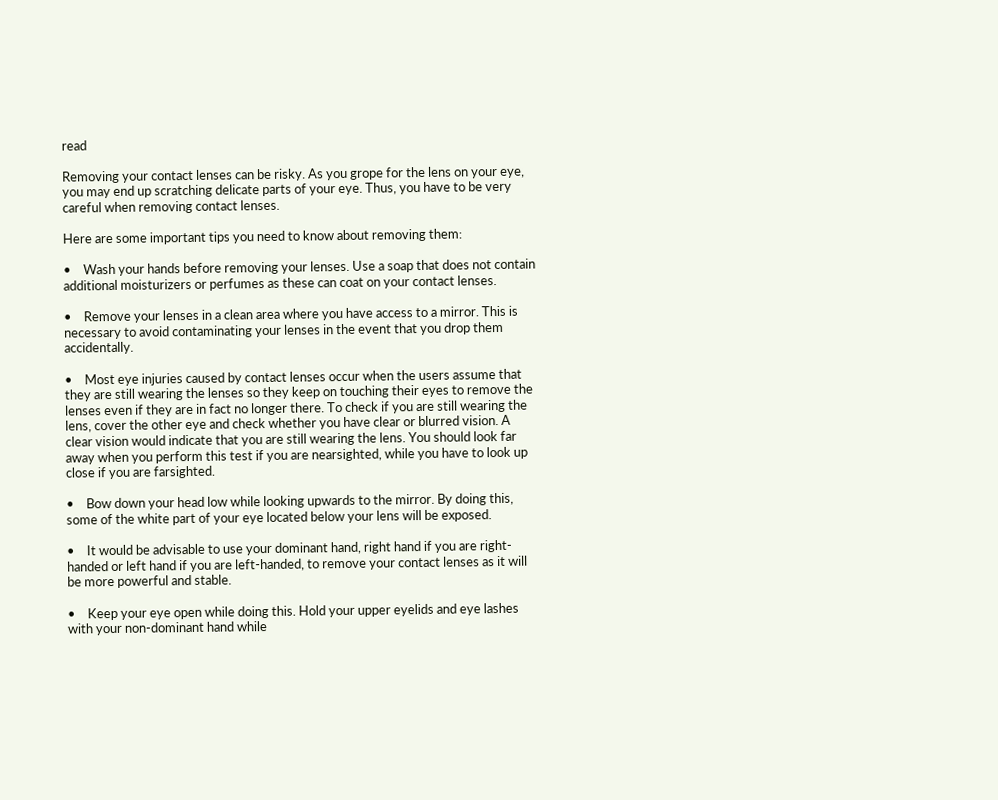read

Removing your contact lenses can be risky. As you grope for the lens on your eye, you may end up scratching delicate parts of your eye. Thus, you have to be very careful when removing contact lenses.

Here are some important tips you need to know about removing them:

•    Wash your hands before removing your lenses. Use a soap that does not contain additional moisturizers or perfumes as these can coat on your contact lenses.

•    Remove your lenses in a clean area where you have access to a mirror. This is necessary to avoid contaminating your lenses in the event that you drop them accidentally.

•    Most eye injuries caused by contact lenses occur when the users assume that they are still wearing the lenses so they keep on touching their eyes to remove the lenses even if they are in fact no longer there. To check if you are still wearing the lens, cover the other eye and check whether you have clear or blurred vision. A clear vision would indicate that you are still wearing the lens. You should look far away when you perform this test if you are nearsighted, while you have to look up close if you are farsighted.

•    Bow down your head low while looking upwards to the mirror. By doing this, some of the white part of your eye located below your lens will be exposed.

•    It would be advisable to use your dominant hand, right hand if you are right-handed or left hand if you are left-handed, to remove your contact lenses as it will be more powerful and stable.

•    Keep your eye open while doing this. Hold your upper eyelids and eye lashes with your non-dominant hand while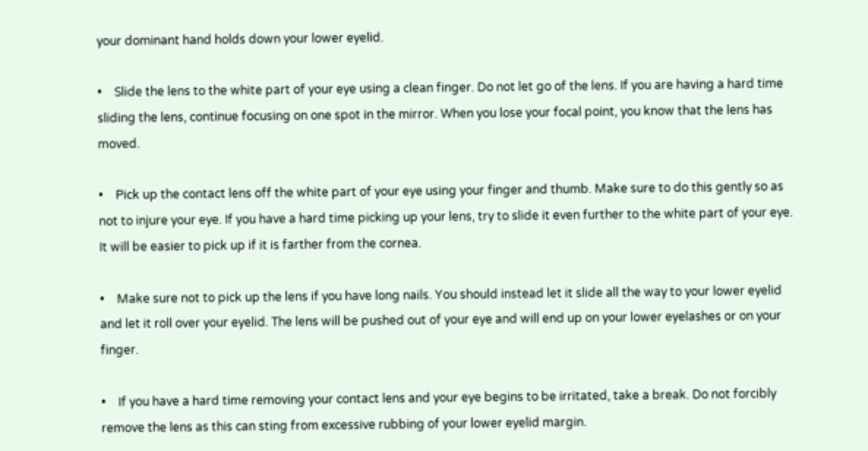your dominant hand holds down your lower eyelid.

•    Slide the lens to the white part of your eye using a clean finger. Do not let go of the lens. If you are having a hard time sliding the lens, continue focusing on one spot in the mirror. When you lose your focal point, you know that the lens has moved.

•    Pick up the contact lens off the white part of your eye using your finger and thumb. Make sure to do this gently so as not to injure your eye. If you have a hard time picking up your lens, try to slide it even further to the white part of your eye. It will be easier to pick up if it is farther from the cornea.

•    Make sure not to pick up the lens if you have long nails. You should instead let it slide all the way to your lower eyelid and let it roll over your eyelid. The lens will be pushed out of your eye and will end up on your lower eyelashes or on your finger.

•    If you have a hard time removing your contact lens and your eye begins to be irritated, take a break. Do not forcibly remove the lens as this can sting from excessive rubbing of your lower eyelid margin.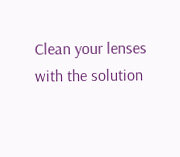Clean your lenses with the solution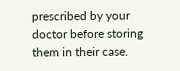prescribed by your doctor before storing them in their case.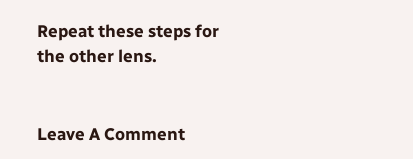Repeat these steps for the other lens.


Leave A Comment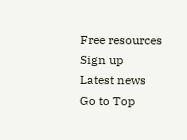Free resources
Sign up
Latest news
Go to Top